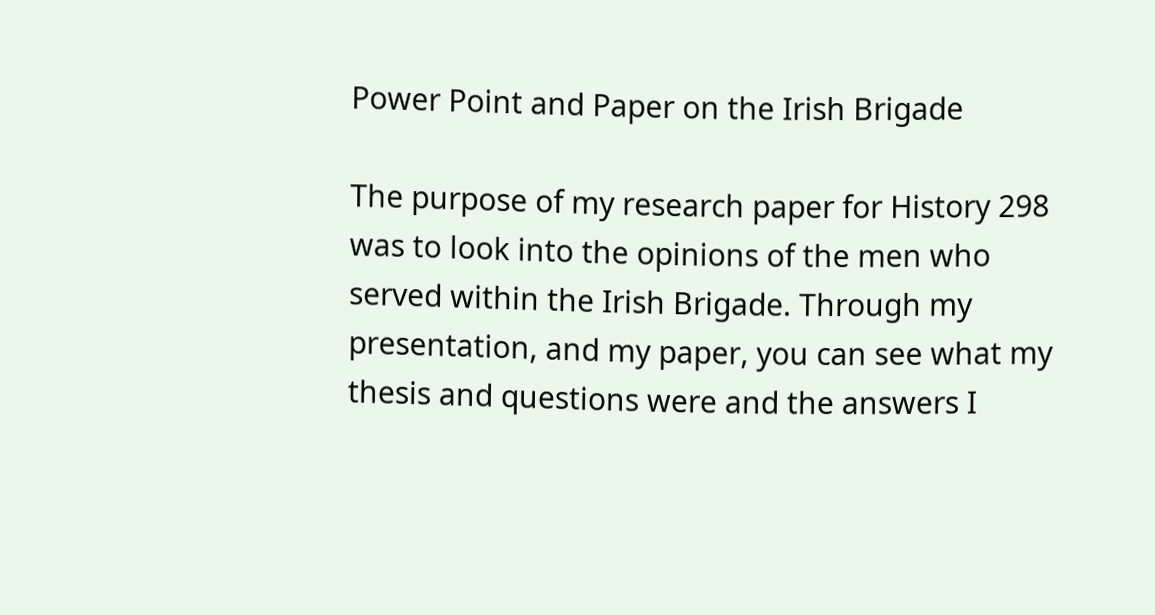Power Point and Paper on the Irish Brigade

The purpose of my research paper for History 298 was to look into the opinions of the men who served within the Irish Brigade. Through my presentation, and my paper, you can see what my thesis and questions were and the answers I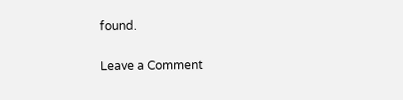found.

Leave a Comment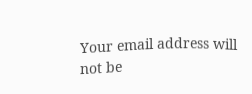Your email address will not be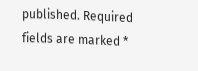published. Required fields are marked *